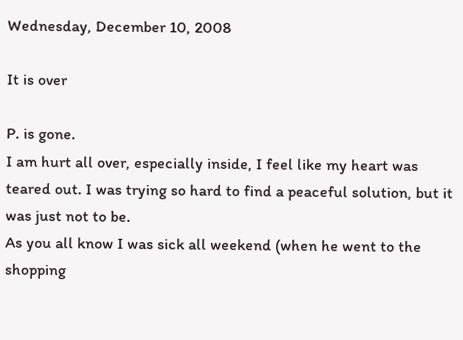Wednesday, December 10, 2008

It is over

P. is gone.
I am hurt all over, especially inside, I feel like my heart was teared out. I was trying so hard to find a peaceful solution, but it was just not to be.
As you all know I was sick all weekend (when he went to the shopping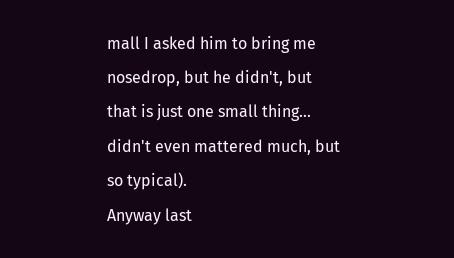mall I asked him to bring me nosedrop, but he didn't, but that is just one small thing... didn't even mattered much, but so typical).
Anyway last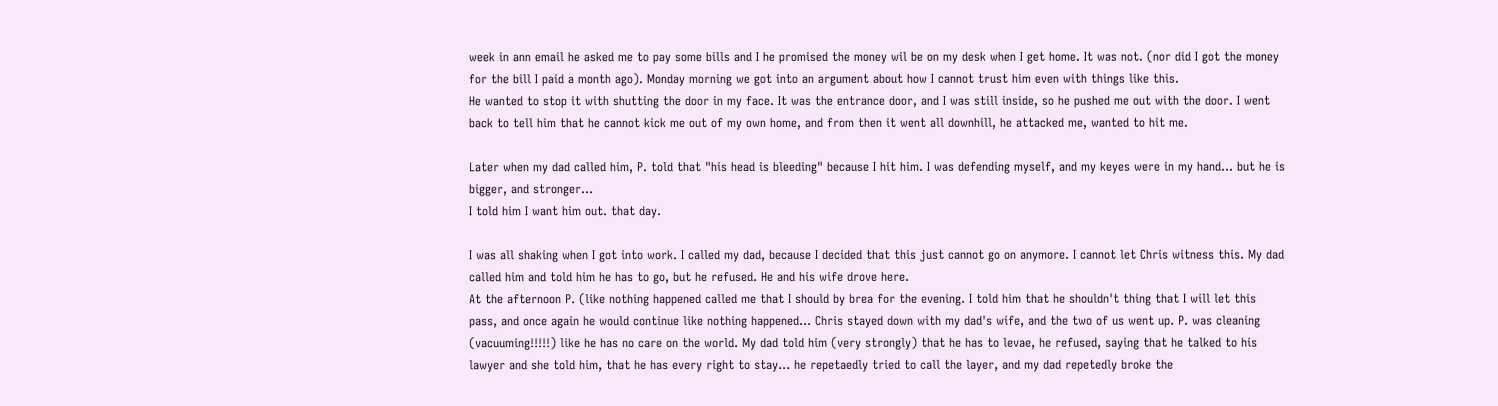week in ann email he asked me to pay some bills and I he promised the money wil be on my desk when I get home. It was not. (nor did I got the money for the bill I paid a month ago). Monday morning we got into an argument about how I cannot trust him even with things like this.
He wanted to stop it with shutting the door in my face. It was the entrance door, and I was still inside, so he pushed me out with the door. I went back to tell him that he cannot kick me out of my own home, and from then it went all downhill, he attacked me, wanted to hit me.

Later when my dad called him, P. told that "his head is bleeding" because I hit him. I was defending myself, and my keyes were in my hand... but he is bigger, and stronger...
I told him I want him out. that day.

I was all shaking when I got into work. I called my dad, because I decided that this just cannot go on anymore. I cannot let Chris witness this. My dad called him and told him he has to go, but he refused. He and his wife drove here.
At the afternoon P. (like nothing happened called me that I should by brea for the evening. I told him that he shouldn't thing that I will let this pass, and once again he would continue like nothing happened... Chris stayed down with my dad's wife, and the two of us went up. P. was cleaning (vacuuming!!!!!) like he has no care on the world. My dad told him (very strongly) that he has to levae, he refused, saying that he talked to his lawyer and she told him, that he has every right to stay... he repetaedly tried to call the layer, and my dad repetedly broke the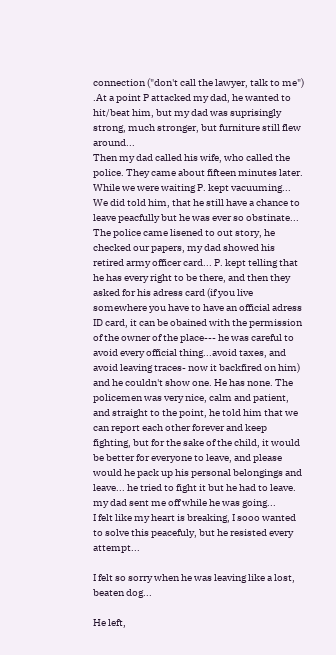connection ("don't call the lawyer, talk to me") .At a point P attacked my dad, he wanted to hit/beat him, but my dad was suprisingly strong, much stronger, but furniture still flew around...
Then my dad called his wife, who called the police. They came about fifteen minutes later. While we were waiting P. kept vacuuming... We did told him, that he still have a chance to leave peacfully but he was ever so obstinate...
The police came lisened to out story, he checked our papers, my dad showed his retired army officer card... P. kept telling that he has every right to be there, and then they asked for his adress card (if you live somewhere you have to have an official adress ID card, it can be obained with the permission of the owner of the place--- he was careful to avoid every official thing...avoid taxes, and avoid leaving traces- now it backfired on him) and he couldn't show one. He has none. The policemen was very nice, calm and patient, and straight to the point, he told him that we can report each other forever and keep fighting, but for the sake of the child, it would be better for everyone to leave, and please would he pack up his personal belongings and leave... he tried to fight it but he had to leave. my dad sent me off while he was going...
I felt like my heart is breaking, I sooo wanted to solve this peacefuly, but he resisted every attempt...

I felt so sorry when he was leaving like a lost, beaten dog...

He left,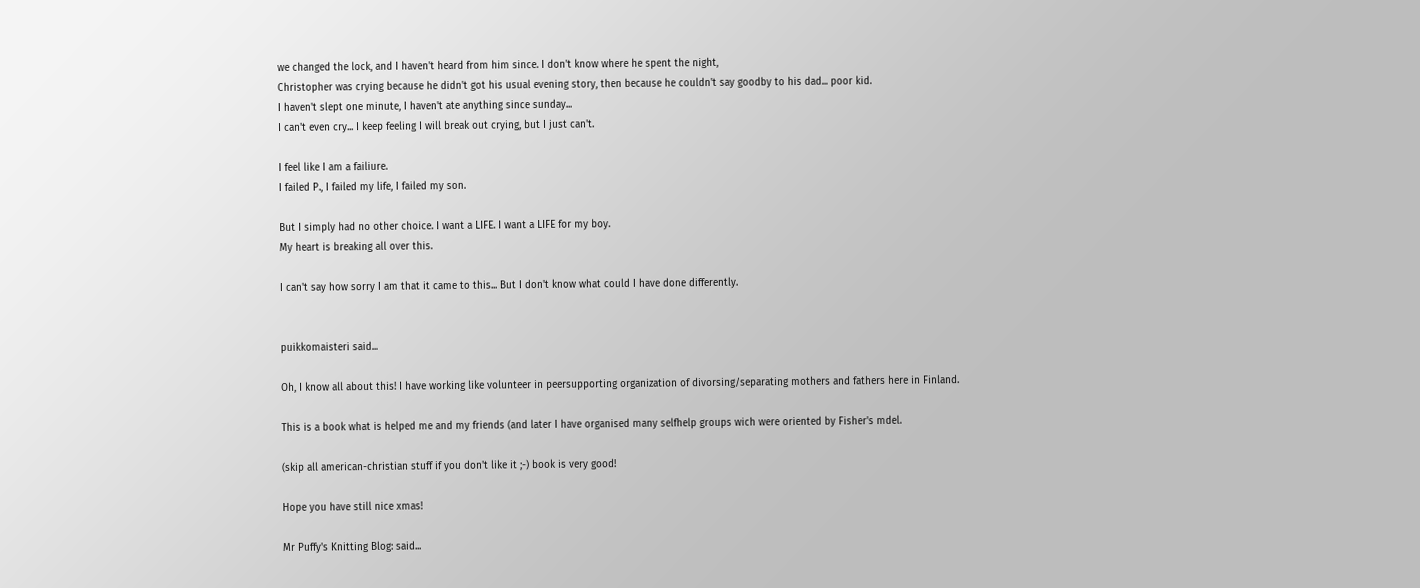we changed the lock, and I haven't heard from him since. I don't know where he spent the night,
Christopher was crying because he didn't got his usual evening story, then because he couldn't say goodby to his dad... poor kid.
I haven't slept one minute, I haven't ate anything since sunday...
I can't even cry... I keep feeling I will break out crying, but I just can't.

I feel like I am a failiure.
I failed P., I failed my life, I failed my son.

But I simply had no other choice. I want a LIFE. I want a LIFE for my boy.
My heart is breaking all over this.

I can't say how sorry I am that it came to this... But I don't know what could I have done differently.


puikkomaisteri said...

Oh, I know all about this! I have working like volunteer in peersupporting organization of divorsing/separating mothers and fathers here in Finland.

This is a book what is helped me and my friends (and later I have organised many selfhelp groups wich were oriented by Fisher's mdel.

(skip all american-christian stuff if you don't like it ;-) book is very good!

Hope you have still nice xmas!

Mr Puffy's Knitting Blog: said...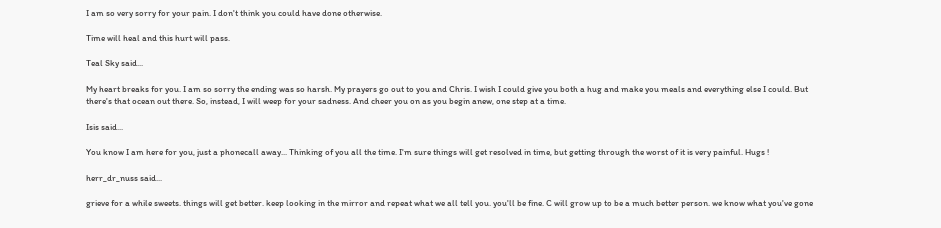I am so very sorry for your pain. I don't think you could have done otherwise.

Time will heal and this hurt will pass.

Teal Sky said...

My heart breaks for you. I am so sorry the ending was so harsh. My prayers go out to you and Chris. I wish I could give you both a hug and make you meals and everything else I could. But there's that ocean out there. So, instead, I will weep for your sadness. And cheer you on as you begin anew, one step at a time.

Isis said...

You know I am here for you, just a phonecall away... Thinking of you all the time. I'm sure things will get resolved in time, but getting through the worst of it is very painful. Hugs !

herr_dr_nuss said...

grieve for a while sweets. things will get better. keep looking in the mirror and repeat what we all tell you. you'll be fine. C will grow up to be a much better person. we know what you've gone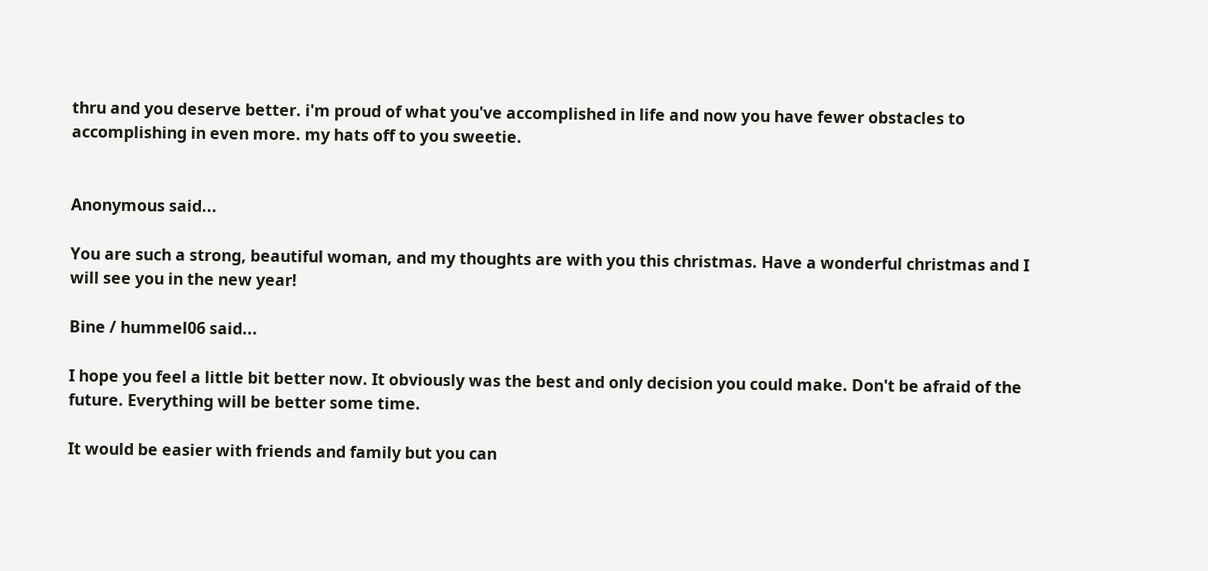thru and you deserve better. i'm proud of what you've accomplished in life and now you have fewer obstacles to accomplishing in even more. my hats off to you sweetie.


Anonymous said...

You are such a strong, beautiful woman, and my thoughts are with you this christmas. Have a wonderful christmas and I will see you in the new year!

Bine / hummel06 said...

I hope you feel a little bit better now. It obviously was the best and only decision you could make. Don't be afraid of the future. Everything will be better some time.

It would be easier with friends and family but you can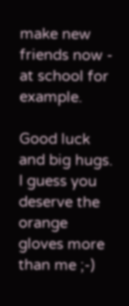make new friends now - at school for example.

Good luck and big hugs. I guess you deserve the orange gloves more than me ;-)